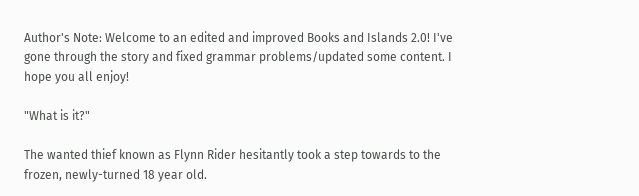Author's Note: Welcome to an edited and improved Books and Islands 2.0! I've gone through the story and fixed grammar problems/updated some content. I hope you all enjoy!

"What is it?"

The wanted thief known as Flynn Rider hesitantly took a step towards to the frozen, newly-turned 18 year old.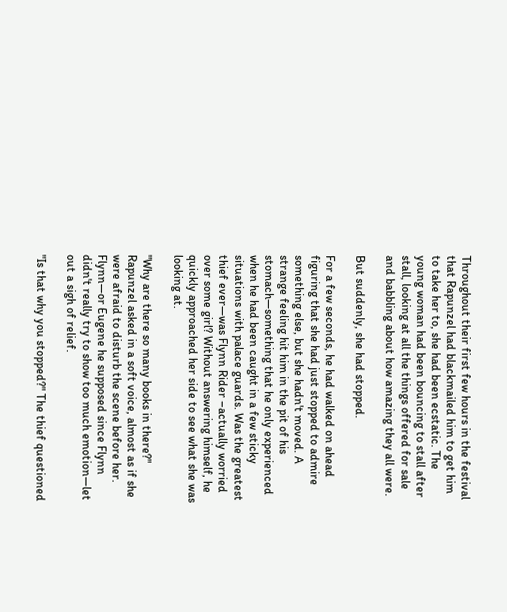Throughout their first few hours in the festival that Rapunzel had blackmailed him to get him to take her to, she had been ecstatic. The young woman had been bouncing to stall after stall, looking at all the things offered for sale and babbling about how amazing they all were.

But suddenly, she had stopped.

For a few seconds, he had walked on ahead figuring that she had just stopped to admire something else, but she hadn't moved. A strange feeling hit him in the pit of his stomach—something that he only experienced when he had been caught in a few sticky situations with palace guards. Was the greatest thief ever—was Flynn Rider –actually worried over some girl? Without answering himself, he quickly approached her side to see what she was looking at.

"Why are there so many books in there?" Rapunzel asked in a soft voice, almost as if she were afraid to disturb the scene before her. Flynn—or Eugene he supposed since Flynn didn't really try to show too much emotion—let out a sigh of relief.

"Is that why you stopped?" The thief questioned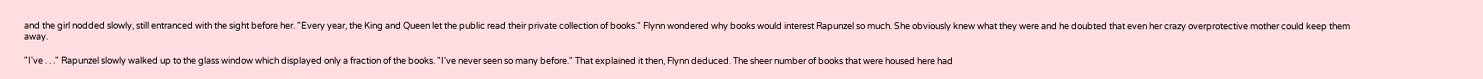and the girl nodded slowly, still entranced with the sight before her. "Every year, the King and Queen let the public read their private collection of books." Flynn wondered why books would interest Rapunzel so much. She obviously knew what they were and he doubted that even her crazy overprotective mother could keep them away.

"I've . . ." Rapunzel slowly walked up to the glass window which displayed only a fraction of the books. "I've never seen so many before." That explained it then, Flynn deduced. The sheer number of books that were housed here had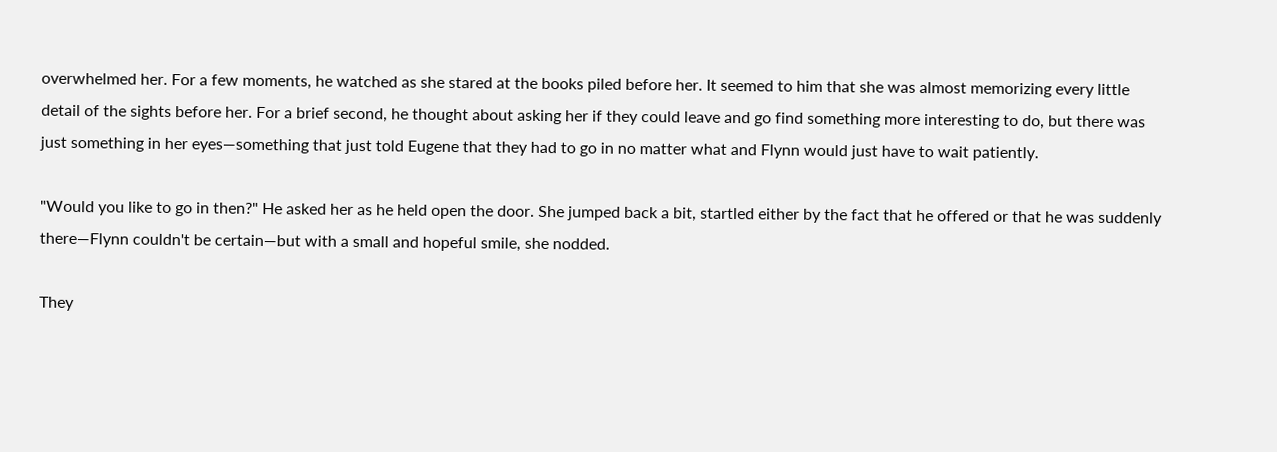overwhelmed her. For a few moments, he watched as she stared at the books piled before her. It seemed to him that she was almost memorizing every little detail of the sights before her. For a brief second, he thought about asking her if they could leave and go find something more interesting to do, but there was just something in her eyes—something that just told Eugene that they had to go in no matter what and Flynn would just have to wait patiently.

"Would you like to go in then?" He asked her as he held open the door. She jumped back a bit, startled either by the fact that he offered or that he was suddenly there—Flynn couldn't be certain—but with a small and hopeful smile, she nodded.

They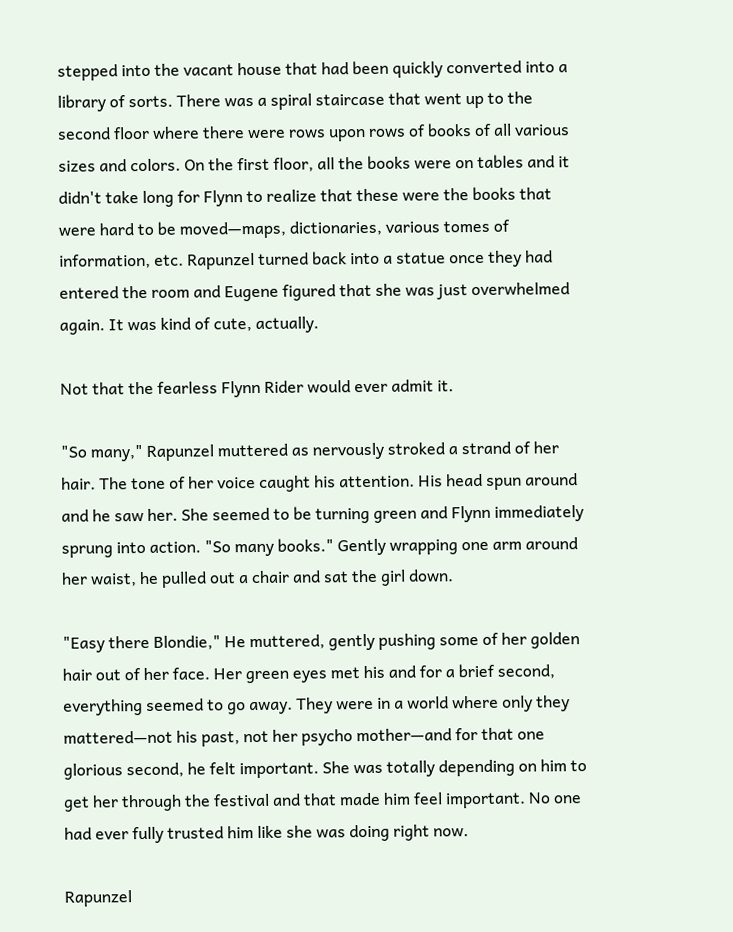stepped into the vacant house that had been quickly converted into a library of sorts. There was a spiral staircase that went up to the second floor where there were rows upon rows of books of all various sizes and colors. On the first floor, all the books were on tables and it didn't take long for Flynn to realize that these were the books that were hard to be moved—maps, dictionaries, various tomes of information, etc. Rapunzel turned back into a statue once they had entered the room and Eugene figured that she was just overwhelmed again. It was kind of cute, actually.

Not that the fearless Flynn Rider would ever admit it.

"So many," Rapunzel muttered as nervously stroked a strand of her hair. The tone of her voice caught his attention. His head spun around and he saw her. She seemed to be turning green and Flynn immediately sprung into action. "So many books." Gently wrapping one arm around her waist, he pulled out a chair and sat the girl down.

"Easy there Blondie," He muttered, gently pushing some of her golden hair out of her face. Her green eyes met his and for a brief second, everything seemed to go away. They were in a world where only they mattered—not his past, not her psycho mother—and for that one glorious second, he felt important. She was totally depending on him to get her through the festival and that made him feel important. No one had ever fully trusted him like she was doing right now.

Rapunzel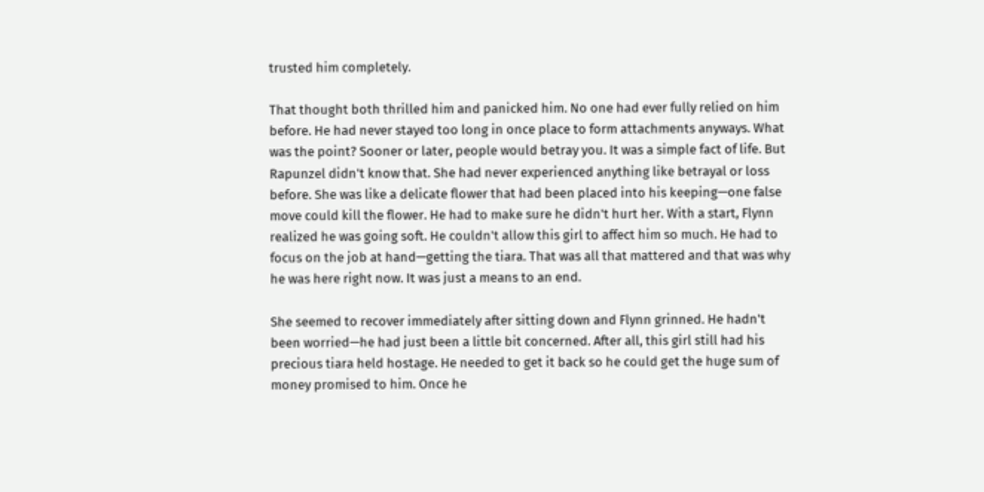trusted him completely.

That thought both thrilled him and panicked him. No one had ever fully relied on him before. He had never stayed too long in once place to form attachments anyways. What was the point? Sooner or later, people would betray you. It was a simple fact of life. But Rapunzel didn't know that. She had never experienced anything like betrayal or loss before. She was like a delicate flower that had been placed into his keeping—one false move could kill the flower. He had to make sure he didn't hurt her. With a start, Flynn realized he was going soft. He couldn't allow this girl to affect him so much. He had to focus on the job at hand—getting the tiara. That was all that mattered and that was why he was here right now. It was just a means to an end.

She seemed to recover immediately after sitting down and Flynn grinned. He hadn't been worried—he had just been a little bit concerned. After all, this girl still had his precious tiara held hostage. He needed to get it back so he could get the huge sum of money promised to him. Once he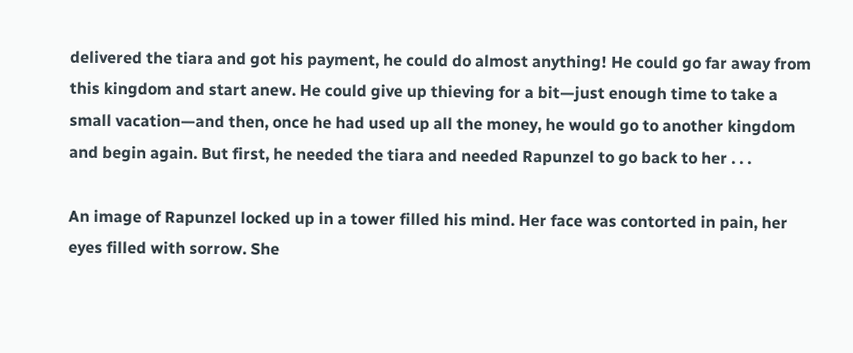delivered the tiara and got his payment, he could do almost anything! He could go far away from this kingdom and start anew. He could give up thieving for a bit—just enough time to take a small vacation—and then, once he had used up all the money, he would go to another kingdom and begin again. But first, he needed the tiara and needed Rapunzel to go back to her . . .

An image of Rapunzel locked up in a tower filled his mind. Her face was contorted in pain, her eyes filled with sorrow. She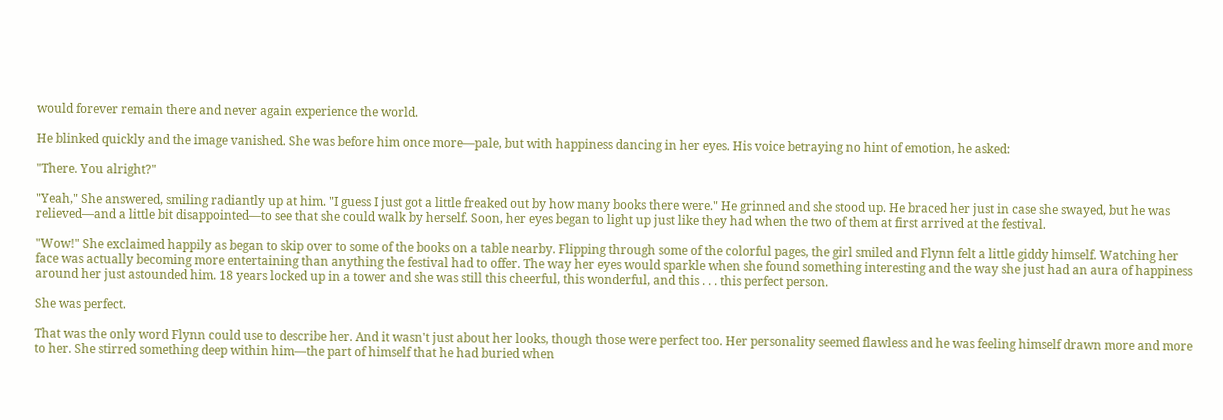would forever remain there and never again experience the world.

He blinked quickly and the image vanished. She was before him once more—pale, but with happiness dancing in her eyes. His voice betraying no hint of emotion, he asked:

"There. You alright?"

"Yeah," She answered, smiling radiantly up at him. "I guess I just got a little freaked out by how many books there were." He grinned and she stood up. He braced her just in case she swayed, but he was relieved—and a little bit disappointed—to see that she could walk by herself. Soon, her eyes began to light up just like they had when the two of them at first arrived at the festival.

"Wow!" She exclaimed happily as began to skip over to some of the books on a table nearby. Flipping through some of the colorful pages, the girl smiled and Flynn felt a little giddy himself. Watching her face was actually becoming more entertaining than anything the festival had to offer. The way her eyes would sparkle when she found something interesting and the way she just had an aura of happiness around her just astounded him. 18 years locked up in a tower and she was still this cheerful, this wonderful, and this . . . this perfect person.

She was perfect.

That was the only word Flynn could use to describe her. And it wasn't just about her looks, though those were perfect too. Her personality seemed flawless and he was feeling himself drawn more and more to her. She stirred something deep within him—the part of himself that he had buried when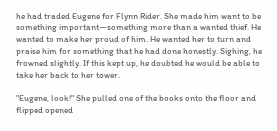he had traded Eugene for Flynn Rider. She made him want to be something important—something more than a wanted thief. He wanted to make her proud of him. He wanted her to turn and praise him for something that he had done honestly. Sighing, he frowned slightly. If this kept up, he doubted he would be able to take her back to her tower.

"Eugene, look!" She pulled one of the books onto the floor and flipped opened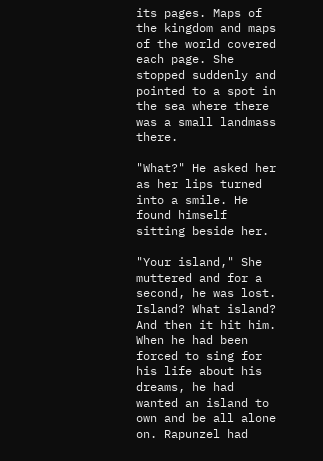its pages. Maps of the kingdom and maps of the world covered each page. She stopped suddenly and pointed to a spot in the sea where there was a small landmass there.

"What?" He asked her as her lips turned into a smile. He found himself sitting beside her.

"Your island," She muttered and for a second, he was lost. Island? What island? And then it hit him. When he had been forced to sing for his life about his dreams, he had wanted an island to own and be all alone on. Rapunzel had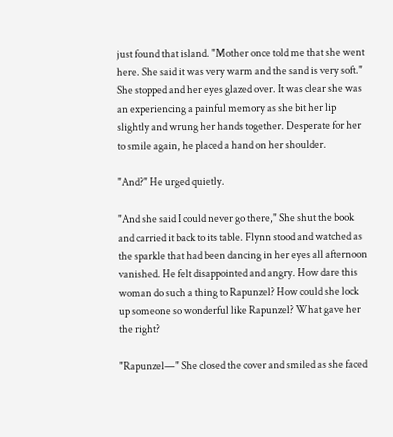just found that island. "Mother once told me that she went here. She said it was very warm and the sand is very soft." She stopped and her eyes glazed over. It was clear she was an experiencing a painful memory as she bit her lip slightly and wrung her hands together. Desperate for her to smile again, he placed a hand on her shoulder.

"And?" He urged quietly.

"And she said I could never go there," She shut the book and carried it back to its table. Flynn stood and watched as the sparkle that had been dancing in her eyes all afternoon vanished. He felt disappointed and angry. How dare this woman do such a thing to Rapunzel? How could she lock up someone so wonderful like Rapunzel? What gave her the right?

"Rapunzel—" She closed the cover and smiled as she faced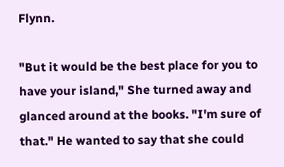Flynn.

"But it would be the best place for you to have your island," She turned away and glanced around at the books. "I'm sure of that." He wanted to say that she could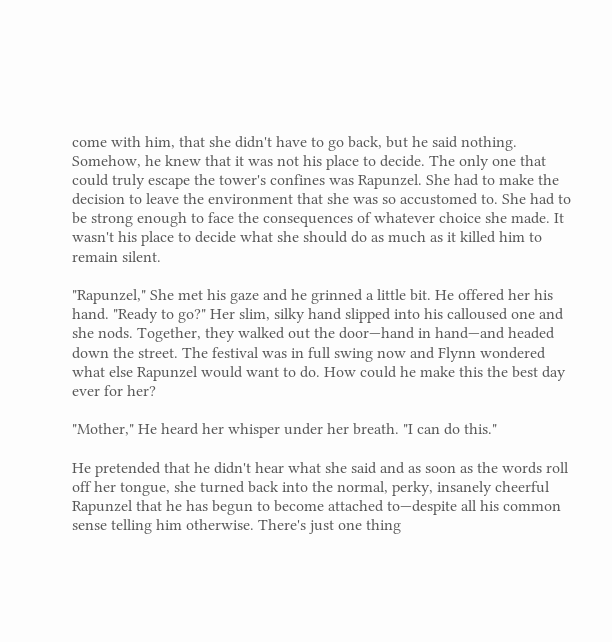come with him, that she didn't have to go back, but he said nothing. Somehow, he knew that it was not his place to decide. The only one that could truly escape the tower's confines was Rapunzel. She had to make the decision to leave the environment that she was so accustomed to. She had to be strong enough to face the consequences of whatever choice she made. It wasn't his place to decide what she should do as much as it killed him to remain silent.

"Rapunzel," She met his gaze and he grinned a little bit. He offered her his hand. "Ready to go?" Her slim, silky hand slipped into his calloused one and she nods. Together, they walked out the door—hand in hand—and headed down the street. The festival was in full swing now and Flynn wondered what else Rapunzel would want to do. How could he make this the best day ever for her?

"Mother," He heard her whisper under her breath. "I can do this."

He pretended that he didn't hear what she said and as soon as the words roll off her tongue, she turned back into the normal, perky, insanely cheerful Rapunzel that he has begun to become attached to—despite all his common sense telling him otherwise. There's just one thing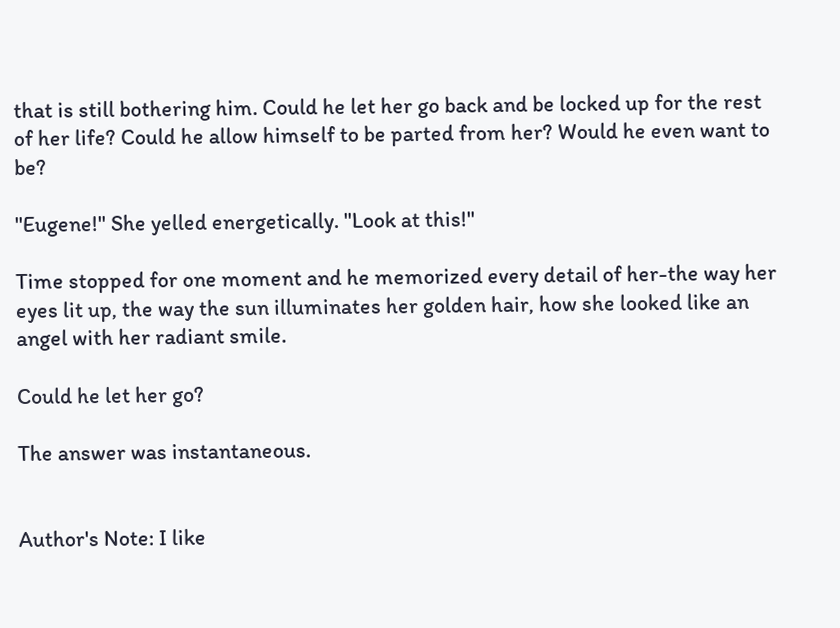that is still bothering him. Could he let her go back and be locked up for the rest of her life? Could he allow himself to be parted from her? Would he even want to be?

"Eugene!" She yelled energetically. "Look at this!"

Time stopped for one moment and he memorized every detail of her-the way her eyes lit up, the way the sun illuminates her golden hair, how she looked like an angel with her radiant smile.

Could he let her go?

The answer was instantaneous.


Author's Note: I like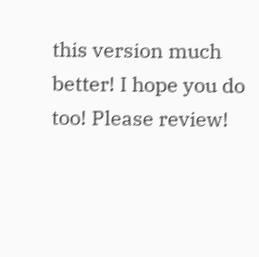this version much better! I hope you do too! Please review!